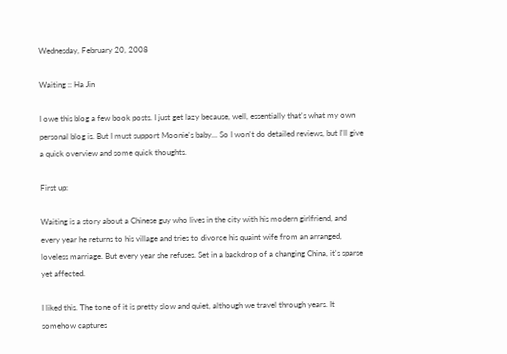Wednesday, February 20, 2008

Waiting :: Ha Jin

I owe this blog a few book posts. I just get lazy because, well, essentially that's what my own personal blog is. But I must support Moonie's baby... So I won't do detailed reviews, but I'll give a quick overview and some quick thoughts.

First up:

Waiting is a story about a Chinese guy who lives in the city with his modern girlfriend, and every year he returns to his village and tries to divorce his quaint wife from an arranged, loveless marriage. But every year she refuses. Set in a backdrop of a changing China, it's sparse yet affected.

I liked this. The tone of it is pretty slow and quiet, although we travel through years. It somehow captures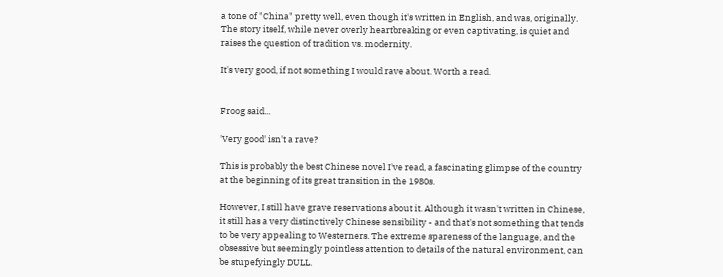a tone of "China" pretty well, even though it's written in English, and was, originally. The story itself, while never overly heartbreaking or even captivating, is quiet and raises the question of tradition vs. modernity.

It's very good, if not something I would rave about. Worth a read.


Froog said...

'Very good' isn't a rave?

This is probably the best Chinese novel I've read, a fascinating glimpse of the country at the beginning of its great transition in the 1980s.

However, I still have grave reservations about it. Although it wasn't written in Chinese, it still has a very distinctively Chinese sensibility - and that's not something that tends to be very appealing to Westerners. The extreme spareness of the language, and the obsessive but seemingly pointless attention to details of the natural environment, can be stupefyingly DULL.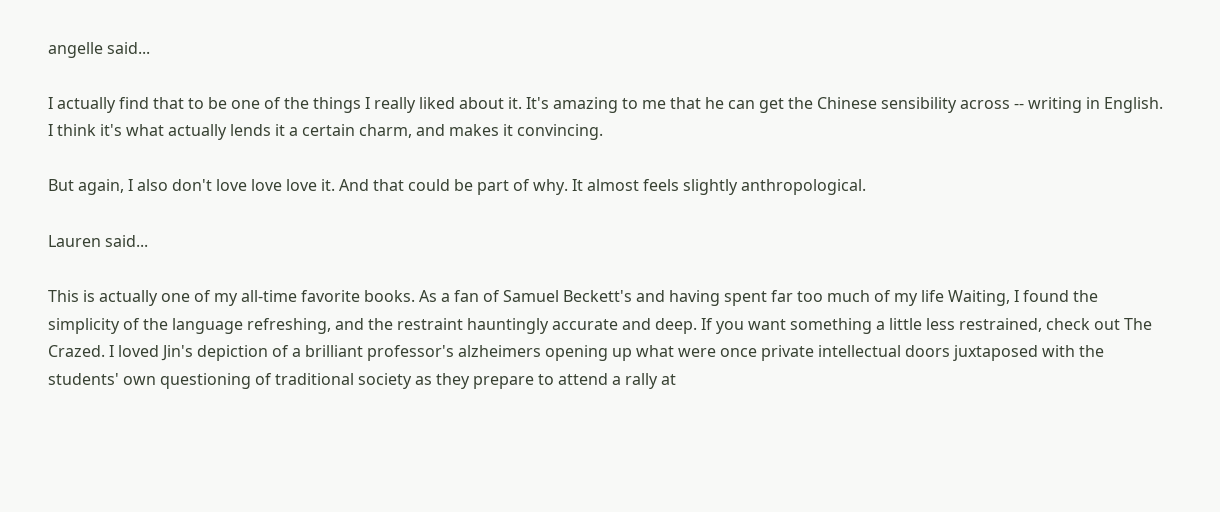angelle said...

I actually find that to be one of the things I really liked about it. It's amazing to me that he can get the Chinese sensibility across -- writing in English. I think it's what actually lends it a certain charm, and makes it convincing.

But again, I also don't love love love it. And that could be part of why. It almost feels slightly anthropological.

Lauren said...

This is actually one of my all-time favorite books. As a fan of Samuel Beckett's and having spent far too much of my life Waiting, I found the simplicity of the language refreshing, and the restraint hauntingly accurate and deep. If you want something a little less restrained, check out The Crazed. I loved Jin's depiction of a brilliant professor's alzheimers opening up what were once private intellectual doors juxtaposed with the students' own questioning of traditional society as they prepare to attend a rally at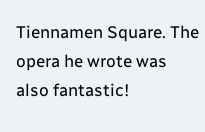Tiennamen Square. The opera he wrote was also fantastic!